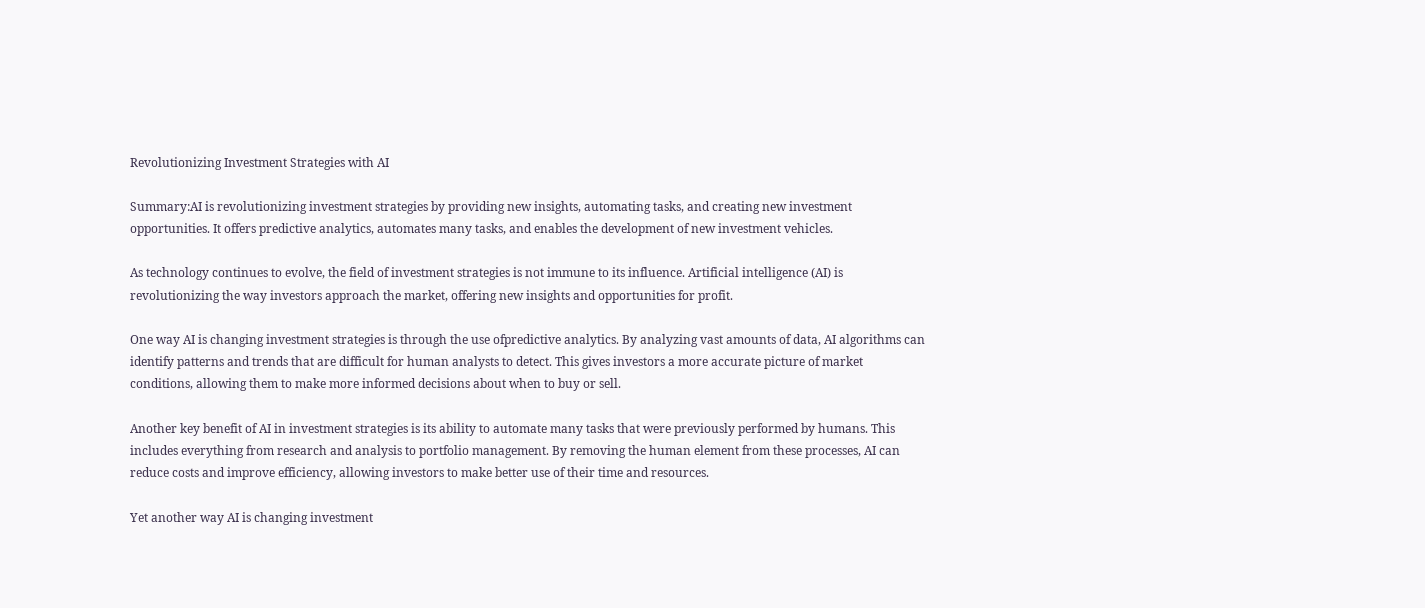Revolutionizing Investment Strategies with AI

Summary:AI is revolutionizing investment strategies by providing new insights, automating tasks, and creating new investment opportunities. It offers predictive analytics, automates many tasks, and enables the development of new investment vehicles.

As technology continues to evolve, the field of investment strategies is not immune to its influence. Artificial intelligence (AI) is revolutionizing the way investors approach the market, offering new insights and opportunities for profit.

One way AI is changing investment strategies is through the use ofpredictive analytics. By analyzing vast amounts of data, AI algorithms can identify patterns and trends that are difficult for human analysts to detect. This gives investors a more accurate picture of market conditions, allowing them to make more informed decisions about when to buy or sell.

Another key benefit of AI in investment strategies is its ability to automate many tasks that were previously performed by humans. This includes everything from research and analysis to portfolio management. By removing the human element from these processes, AI can reduce costs and improve efficiency, allowing investors to make better use of their time and resources.

Yet another way AI is changing investment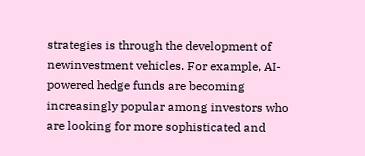strategies is through the development of newinvestment vehicles. For example, AI-powered hedge funds are becoming increasingly popular among investors who are looking for more sophisticated and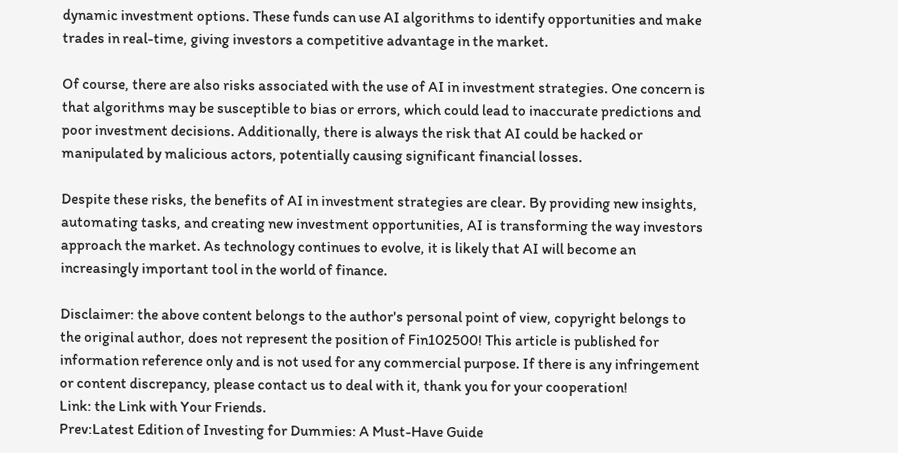dynamic investment options. These funds can use AI algorithms to identify opportunities and make trades in real-time, giving investors a competitive advantage in the market.

Of course, there are also risks associated with the use of AI in investment strategies. One concern is that algorithms may be susceptible to bias or errors, which could lead to inaccurate predictions and poor investment decisions. Additionally, there is always the risk that AI could be hacked or manipulated by malicious actors, potentially causing significant financial losses.

Despite these risks, the benefits of AI in investment strategies are clear. By providing new insights, automating tasks, and creating new investment opportunities, AI is transforming the way investors approach the market. As technology continues to evolve, it is likely that AI will become an increasingly important tool in the world of finance.

Disclaimer: the above content belongs to the author's personal point of view, copyright belongs to the original author, does not represent the position of Fin102500! This article is published for information reference only and is not used for any commercial purpose. If there is any infringement or content discrepancy, please contact us to deal with it, thank you for your cooperation!
Link: the Link with Your Friends.
Prev:Latest Edition of Investing for Dummies: A Must-Have Guide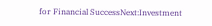for Financial SuccessNext:Investment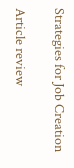Strategies for Job Creation

Article review